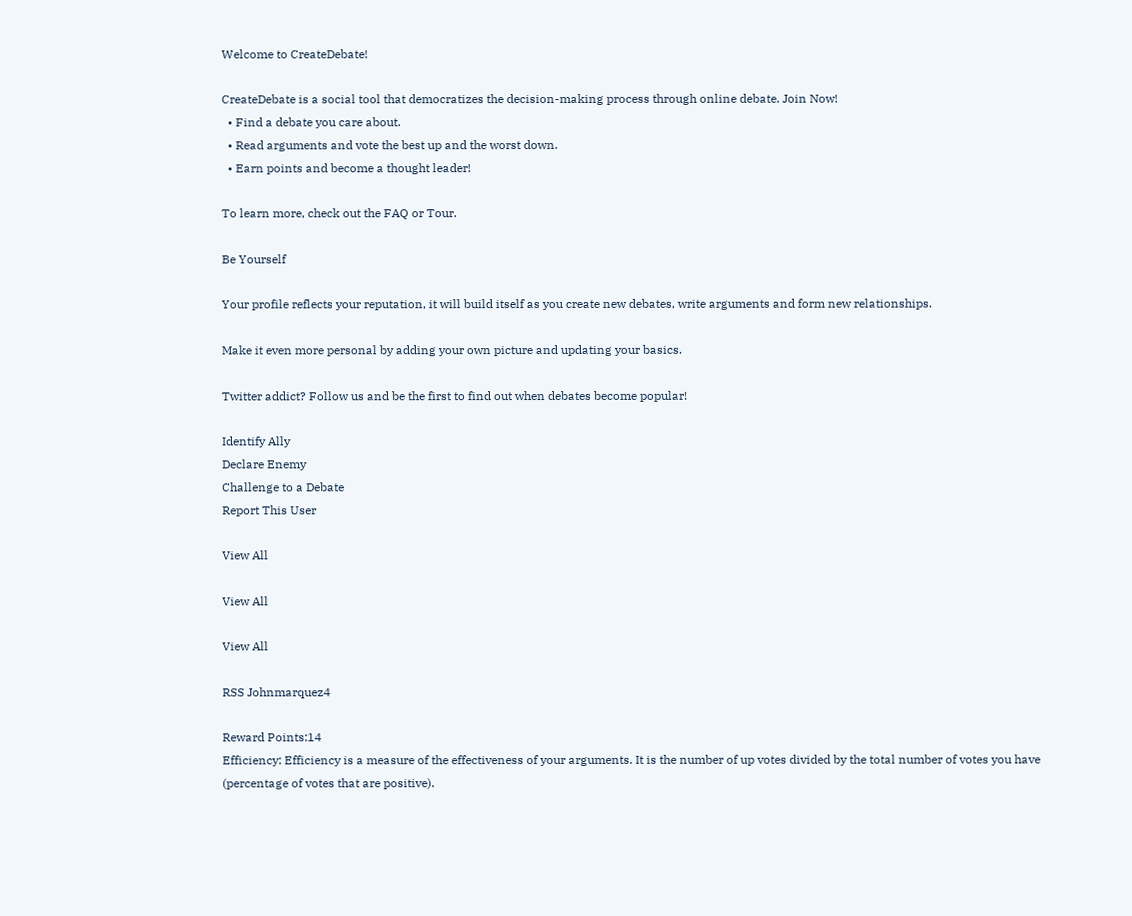Welcome to CreateDebate!

CreateDebate is a social tool that democratizes the decision-making process through online debate. Join Now!
  • Find a debate you care about.
  • Read arguments and vote the best up and the worst down.
  • Earn points and become a thought leader!

To learn more, check out the FAQ or Tour.

Be Yourself

Your profile reflects your reputation, it will build itself as you create new debates, write arguments and form new relationships.

Make it even more personal by adding your own picture and updating your basics.

Twitter addict? Follow us and be the first to find out when debates become popular!

Identify Ally
Declare Enemy
Challenge to a Debate
Report This User

View All

View All

View All

RSS Johnmarquez4

Reward Points:14
Efficiency: Efficiency is a measure of the effectiveness of your arguments. It is the number of up votes divided by the total number of votes you have (percentage of votes that are positive).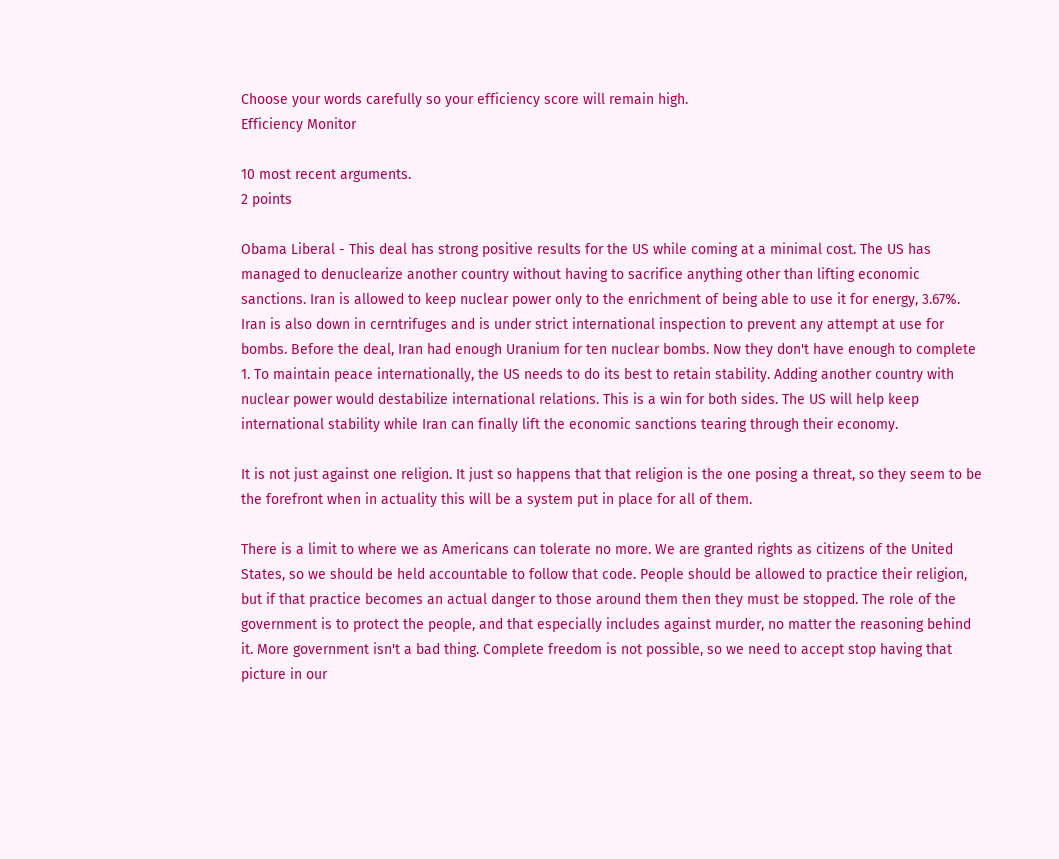Choose your words carefully so your efficiency score will remain high.
Efficiency Monitor

10 most recent arguments.
2 points

Obama Liberal - This deal has strong positive results for the US while coming at a minimal cost. The US has managed to denuclearize another country without having to sacrifice anything other than lifting economic sanctions. Iran is allowed to keep nuclear power only to the enrichment of being able to use it for energy, 3.67%. Iran is also down in cerntrifuges and is under strict international inspection to prevent any attempt at use for bombs. Before the deal, Iran had enough Uranium for ten nuclear bombs. Now they don't have enough to complete 1. To maintain peace internationally, the US needs to do its best to retain stability. Adding another country with nuclear power would destabilize international relations. This is a win for both sides. The US will help keep international stability while Iran can finally lift the economic sanctions tearing through their economy.

It is not just against one religion. It just so happens that that religion is the one posing a threat, so they seem to be the forefront when in actuality this will be a system put in place for all of them.

There is a limit to where we as Americans can tolerate no more. We are granted rights as citizens of the United States, so we should be held accountable to follow that code. People should be allowed to practice their religion, but if that practice becomes an actual danger to those around them then they must be stopped. The role of the government is to protect the people, and that especially includes against murder, no matter the reasoning behind it. More government isn't a bad thing. Complete freedom is not possible, so we need to accept stop having that picture in our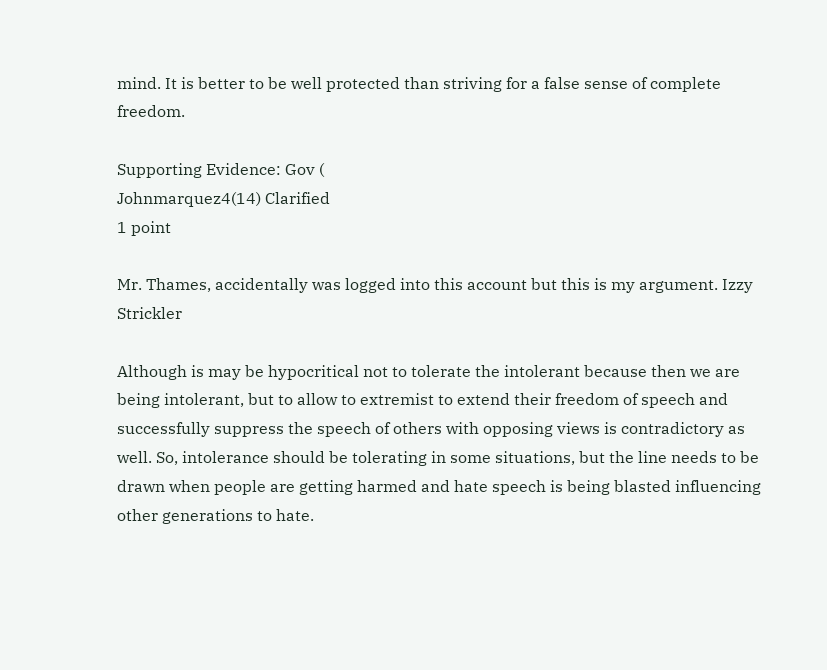mind. It is better to be well protected than striving for a false sense of complete freedom.

Supporting Evidence: Gov (
Johnmarquez4(14) Clarified
1 point

Mr. Thames, accidentally was logged into this account but this is my argument. Izzy Strickler

Although is may be hypocritical not to tolerate the intolerant because then we are being intolerant, but to allow to extremist to extend their freedom of speech and successfully suppress the speech of others with opposing views is contradictory as well. So, intolerance should be tolerating in some situations, but the line needs to be drawn when people are getting harmed and hate speech is being blasted influencing other generations to hate.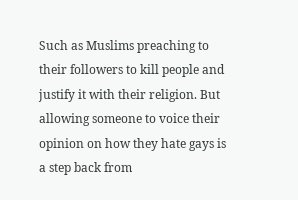Such as Muslims preaching to their followers to kill people and justify it with their religion. But allowing someone to voice their opinion on how they hate gays is a step back from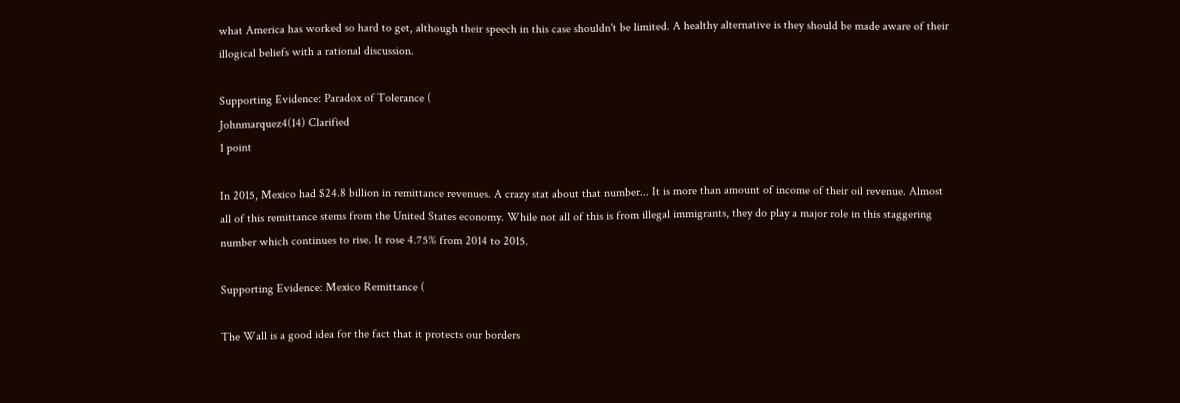what America has worked so hard to get, although their speech in this case shouldn't be limited. A healthy alternative is they should be made aware of their illogical beliefs with a rational discussion.

Supporting Evidence: Paradox of Tolerance (
Johnmarquez4(14) Clarified
1 point

In 2015, Mexico had $24.8 billion in remittance revenues. A crazy stat about that number... It is more than amount of income of their oil revenue. Almost all of this remittance stems from the United States economy. While not all of this is from illegal immigrants, they do play a major role in this staggering number which continues to rise. It rose 4.75% from 2014 to 2015.

Supporting Evidence: Mexico Remittance (

The Wall is a good idea for the fact that it protects our borders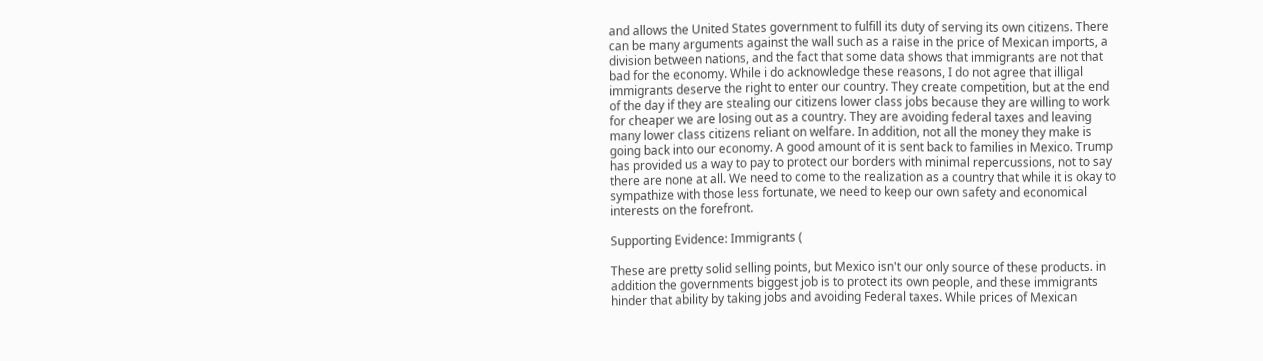and allows the United States government to fulfill its duty of serving its own citizens. There can be many arguments against the wall such as a raise in the price of Mexican imports, a division between nations, and the fact that some data shows that immigrants are not that bad for the economy. While i do acknowledge these reasons, I do not agree that illigal immigrants deserve the right to enter our country. They create competition, but at the end of the day if they are stealing our citizens lower class jobs because they are willing to work for cheaper we are losing out as a country. They are avoiding federal taxes and leaving many lower class citizens reliant on welfare. In addition, not all the money they make is going back into our economy. A good amount of it is sent back to families in Mexico. Trump has provided us a way to pay to protect our borders with minimal repercussions, not to say there are none at all. We need to come to the realization as a country that while it is okay to sympathize with those less fortunate, we need to keep our own safety and economical interests on the forefront.

Supporting Evidence: Immigrants (

These are pretty solid selling points, but Mexico isn't our only source of these products. in addition the governments biggest job is to protect its own people, and these immigrants hinder that ability by taking jobs and avoiding Federal taxes. While prices of Mexican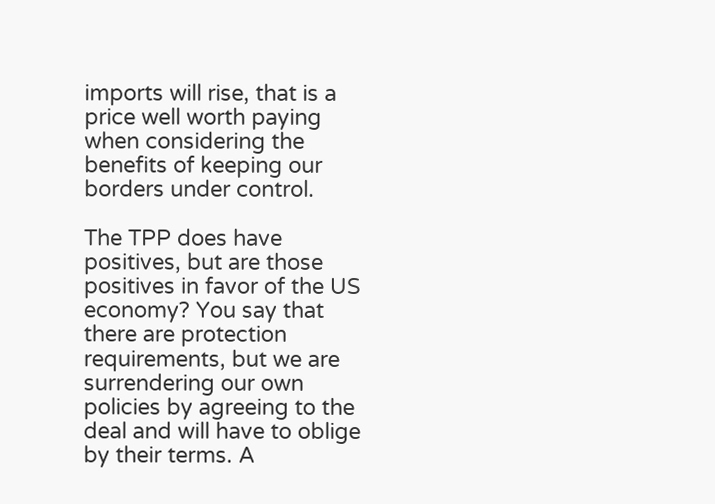imports will rise, that is a price well worth paying when considering the benefits of keeping our borders under control.

The TPP does have positives, but are those positives in favor of the US economy? You say that there are protection requirements, but we are surrendering our own policies by agreeing to the deal and will have to oblige by their terms. A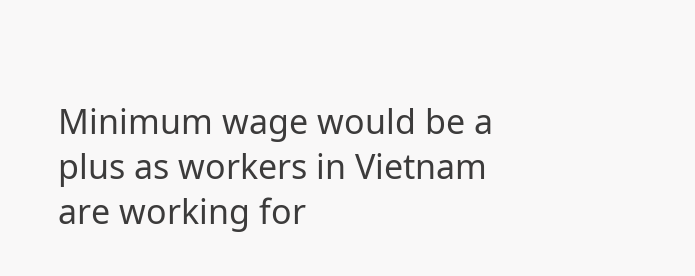Minimum wage would be a plus as workers in Vietnam are working for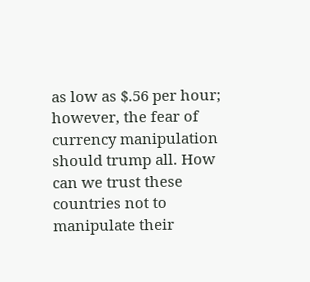as low as $.56 per hour; however, the fear of currency manipulation should trump all. How can we trust these countries not to manipulate their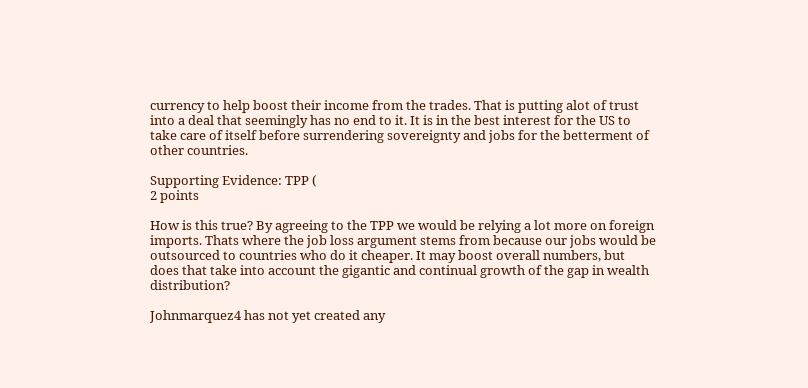currency to help boost their income from the trades. That is putting alot of trust into a deal that seemingly has no end to it. It is in the best interest for the US to take care of itself before surrendering sovereignty and jobs for the betterment of other countries.

Supporting Evidence: TPP (
2 points

How is this true? By agreeing to the TPP we would be relying a lot more on foreign imports. Thats where the job loss argument stems from because our jobs would be outsourced to countries who do it cheaper. It may boost overall numbers, but does that take into account the gigantic and continual growth of the gap in wealth distribution?

Johnmarquez4 has not yet created any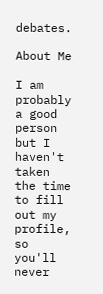debates.

About Me

I am probably a good person but I haven't taken the time to fill out my profile, so you'll never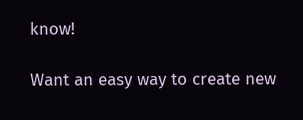know!

Want an easy way to create new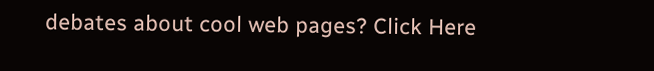debates about cool web pages? Click Here